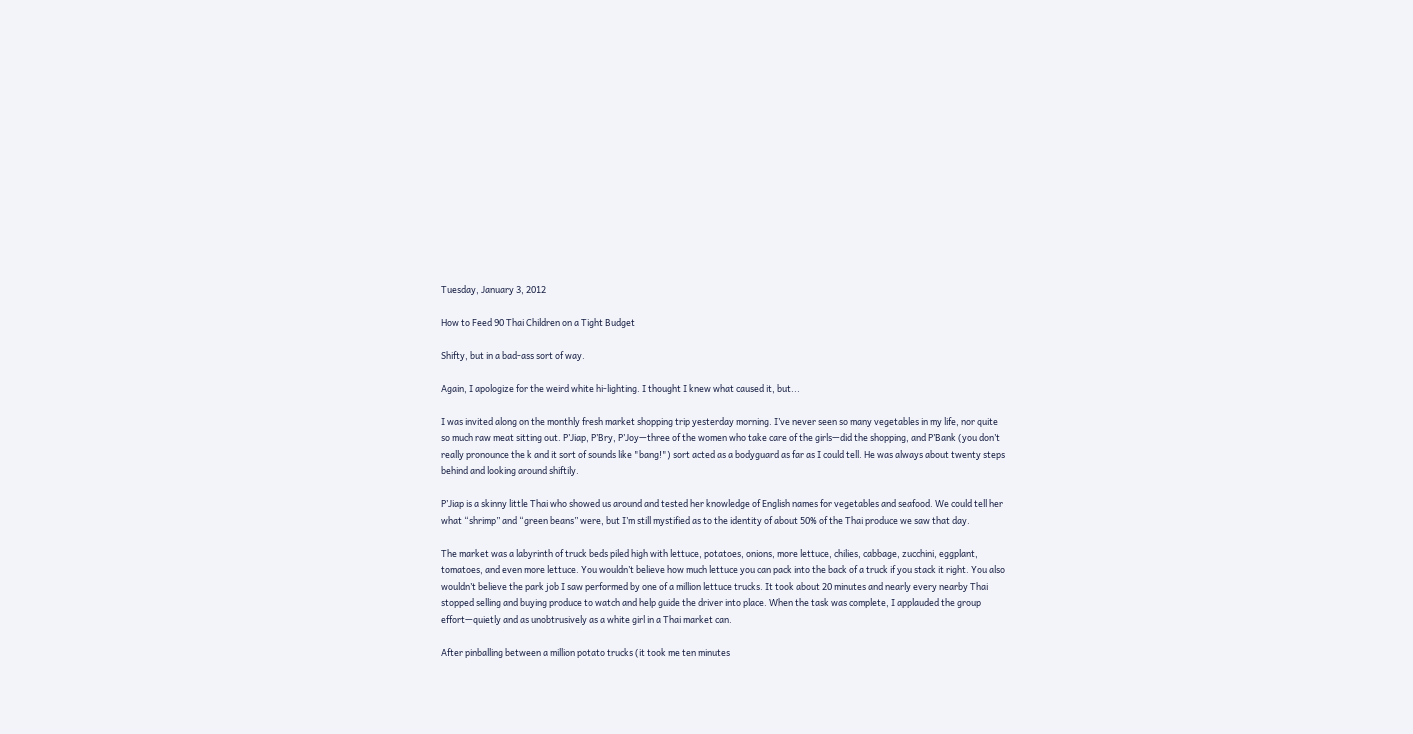Tuesday, January 3, 2012

How to Feed 90 Thai Children on a Tight Budget

Shifty, but in a bad-ass sort of way.

Again, I apologize for the weird white hi-lighting. I thought I knew what caused it, but...

I was invited along on the monthly fresh market shopping trip yesterday morning. I’ve never seen so many vegetables in my life, nor quite so much raw meat sitting out. P’Jiap, P’Bry, P’Joy—three of the women who take care of the girls—did the shopping, and P’Bank (you don’t really pronounce the k and it sort of sounds like "bang!") sort acted as a bodyguard as far as I could tell. He was always about twenty steps behind and looking around shiftily.

P’Jiap is a skinny little Thai who showed us around and tested her knowledge of English names for vegetables and seafood. We could tell her what “shrimp” and “green beans” were, but I’m still mystified as to the identity of about 50% of the Thai produce we saw that day.

The market was a labyrinth of truck beds piled high with lettuce, potatoes, onions, more lettuce, chilies, cabbage, zucchini, eggplant, tomatoes, and even more lettuce. You wouldn’t believe how much lettuce you can pack into the back of a truck if you stack it right. You also wouldn’t believe the park job I saw performed by one of a million lettuce trucks. It took about 20 minutes and nearly every nearby Thai stopped selling and buying produce to watch and help guide the driver into place. When the task was complete, I applauded the group effort—quietly and as unobtrusively as a white girl in a Thai market can.

After pinballing between a million potato trucks (it took me ten minutes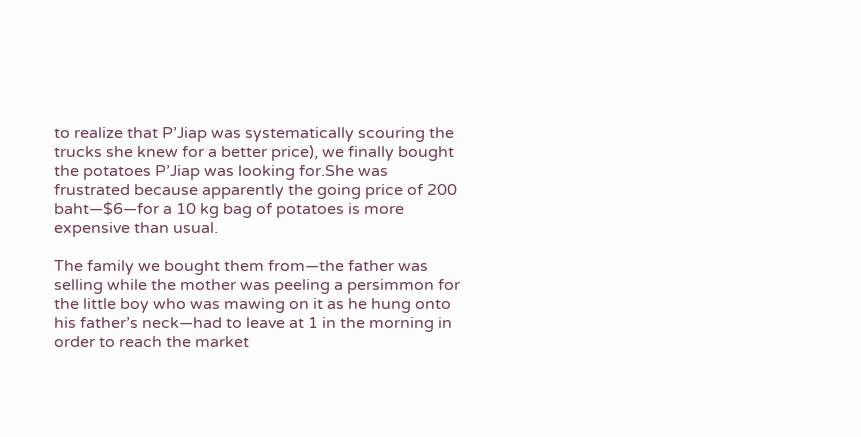to realize that P’Jiap was systematically scouring the trucks she knew for a better price), we finally bought the potatoes P’Jiap was looking for.She was frustrated because apparently the going price of 200 baht—$6—for a 10 kg bag of potatoes is more expensive than usual.

The family we bought them from—the father was selling while the mother was peeling a persimmon for the little boy who was mawing on it as he hung onto his father’s neck—had to leave at 1 in the morning in order to reach the market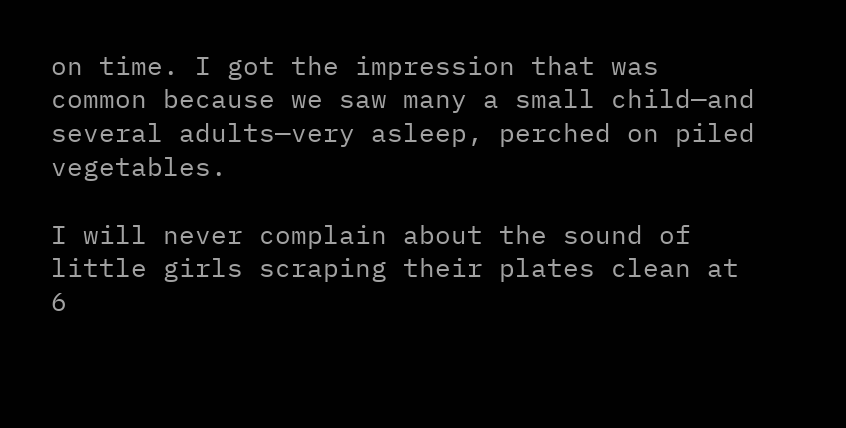on time. I got the impression that was common because we saw many a small child—and several adults—very asleep, perched on piled vegetables.

I will never complain about the sound of little girls scraping their plates clean at 6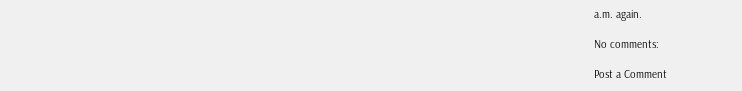a.m. again.

No comments:

Post a Comment